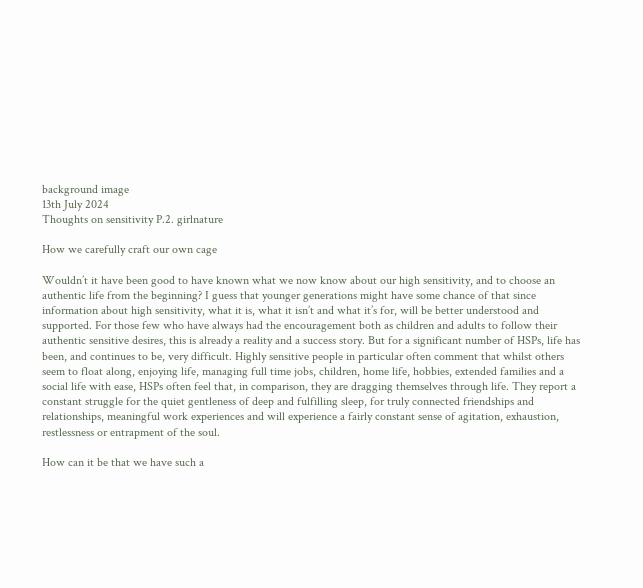background image
13th July 2024
Thoughts on sensitivity P.2. girlnature

How we carefully craft our own cage

Wouldn’t it have been good to have known what we now know about our high sensitivity, and to choose an authentic life from the beginning? I guess that younger generations might have some chance of that since information about high sensitivity, what it is, what it isn’t and what it’s for, will be better understood and supported. For those few who have always had the encouragement both as children and adults to follow their authentic sensitive desires, this is already a reality and a success story. But for a significant number of HSPs, life has been, and continues to be, very difficult. Highly sensitive people in particular often comment that whilst others seem to float along, enjoying life, managing full time jobs, children, home life, hobbies, extended families and a social life with ease, HSPs often feel that, in comparison, they are dragging themselves through life. They report a constant struggle for the quiet gentleness of deep and fulfilling sleep, for truly connected friendships and relationships, meaningful work experiences and will experience a fairly constant sense of agitation, exhaustion, restlessness or entrapment of the soul.

How can it be that we have such a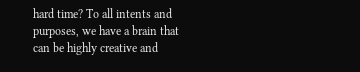hard time? To all intents and purposes, we have a brain that can be highly creative and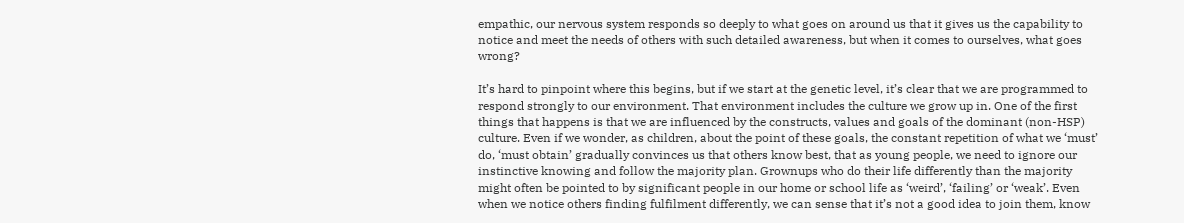empathic, our nervous system responds so deeply to what goes on around us that it gives us the capability to notice and meet the needs of others with such detailed awareness, but when it comes to ourselves, what goes wrong?

It’s hard to pinpoint where this begins, but if we start at the genetic level, it’s clear that we are programmed to respond strongly to our environment. That environment includes the culture we grow up in. One of the first things that happens is that we are influenced by the constructs, values and goals of the dominant (non-HSP) culture. Even if we wonder, as children, about the point of these goals, the constant repetition of what we ‘must’ do, ‘must obtain’ gradually convinces us that others know best, that as young people, we need to ignore our instinctive knowing and follow the majority plan. Grownups who do their life differently than the majority might often be pointed to by significant people in our home or school life as ‘weird’, ‘failing’ or ‘weak’. Even when we notice others finding fulfilment differently, we can sense that it’s not a good idea to join them, know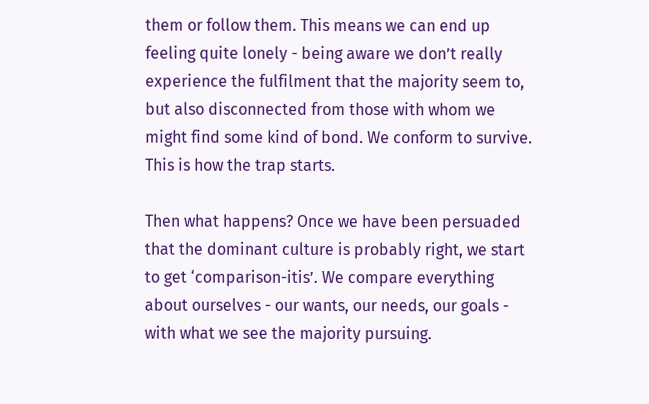them or follow them. This means we can end up feeling quite lonely - being aware we don’t really experience the fulfilment that the majority seem to, but also disconnected from those with whom we might find some kind of bond. We conform to survive. This is how the trap starts.

Then what happens? Once we have been persuaded that the dominant culture is probably right, we start to get ‘comparison-itis’. We compare everything about ourselves - our wants, our needs, our goals - with what we see the majority pursuing.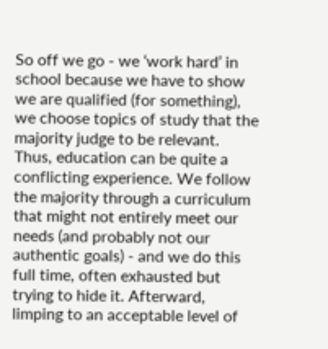So off we go - we ‘work hard’ in school because we have to show we are qualified (for something), we choose topics of study that the majority judge to be relevant. Thus, education can be quite a conflicting experience. We follow the majority through a curriculum that might not entirely meet our needs (and probably not our authentic goals) - and we do this full time, often exhausted but trying to hide it. Afterward, limping to an acceptable level of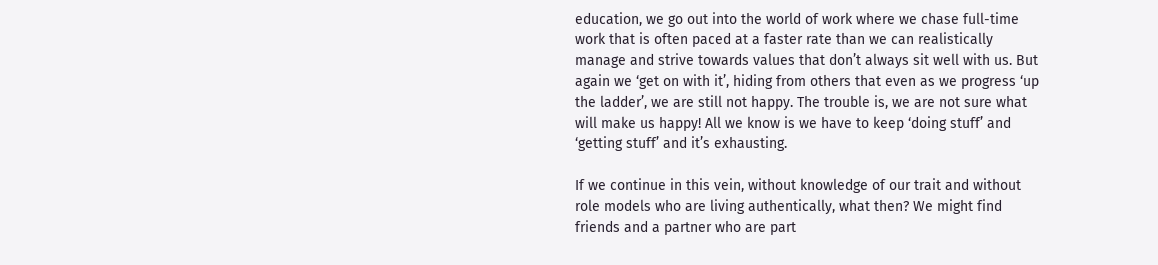education, we go out into the world of work where we chase full-time work that is often paced at a faster rate than we can realistically manage and strive towards values that don’t always sit well with us. But again we ‘get on with it’, hiding from others that even as we progress ‘up the ladder’, we are still not happy. The trouble is, we are not sure what will make us happy! All we know is we have to keep ‘doing stuff’ and ‘getting stuff’ and it’s exhausting.

If we continue in this vein, without knowledge of our trait and without role models who are living authentically, what then? We might find friends and a partner who are part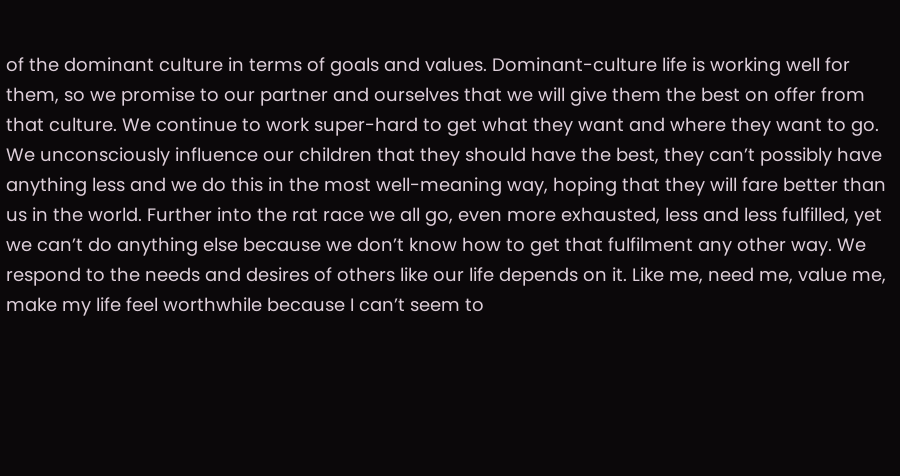of the dominant culture in terms of goals and values. Dominant-culture life is working well for them, so we promise to our partner and ourselves that we will give them the best on offer from that culture. We continue to work super-hard to get what they want and where they want to go. We unconsciously influence our children that they should have the best, they can’t possibly have anything less and we do this in the most well-meaning way, hoping that they will fare better than us in the world. Further into the rat race we all go, even more exhausted, less and less fulfilled, yet we can’t do anything else because we don’t know how to get that fulfilment any other way. We respond to the needs and desires of others like our life depends on it. Like me, need me, value me, make my life feel worthwhile because I can’t seem to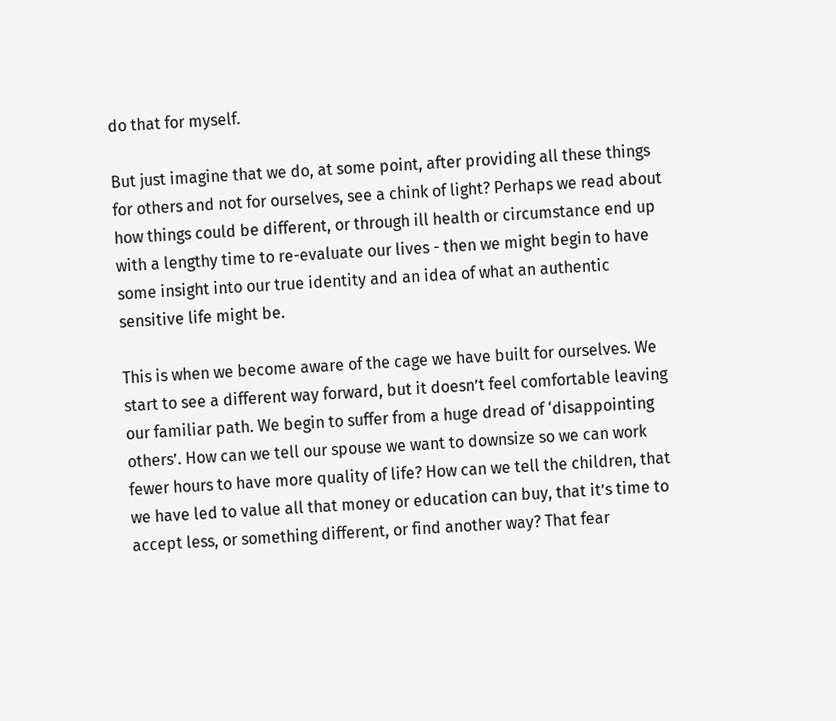do that for myself.

But just imagine that we do, at some point, after providing all these things for others and not for ourselves, see a chink of light? Perhaps we read about how things could be different, or through ill health or circumstance end up with a lengthy time to re-evaluate our lives - then we might begin to have some insight into our true identity and an idea of what an authentic sensitive life might be.

This is when we become aware of the cage we have built for ourselves. We start to see a different way forward, but it doesn’t feel comfortable leaving our familiar path. We begin to suffer from a huge dread of ‘disappointing others’. How can we tell our spouse we want to downsize so we can work fewer hours to have more quality of life? How can we tell the children, that we have led to value all that money or education can buy, that it’s time to accept less, or something different, or find another way? That fear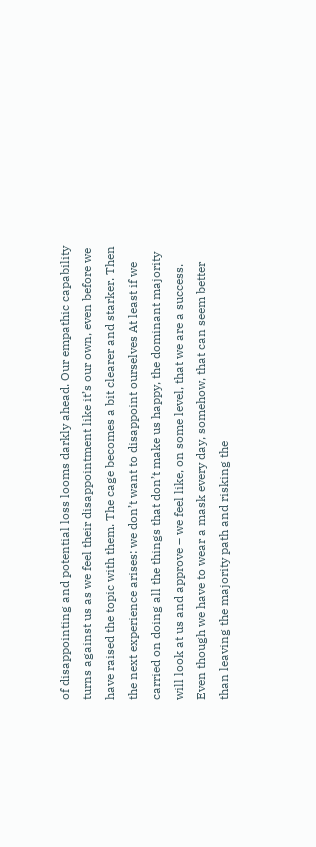of disappointing and potential loss looms darkly ahead. Our empathic capability turns against us as we feel their disappointment like it’s our own, even before we have raised the topic with them. The cage becomes a bit clearer and starker. Then the next experience arises: we don’t want to disappoint ourselves At least if we carried on doing all the things that don’t make us happy, the dominant majority will look at us and approve – we feel like, on some level, that we are a success. Even though we have to wear a mask every day, somehow, that can seem better than leaving the majority path and risking the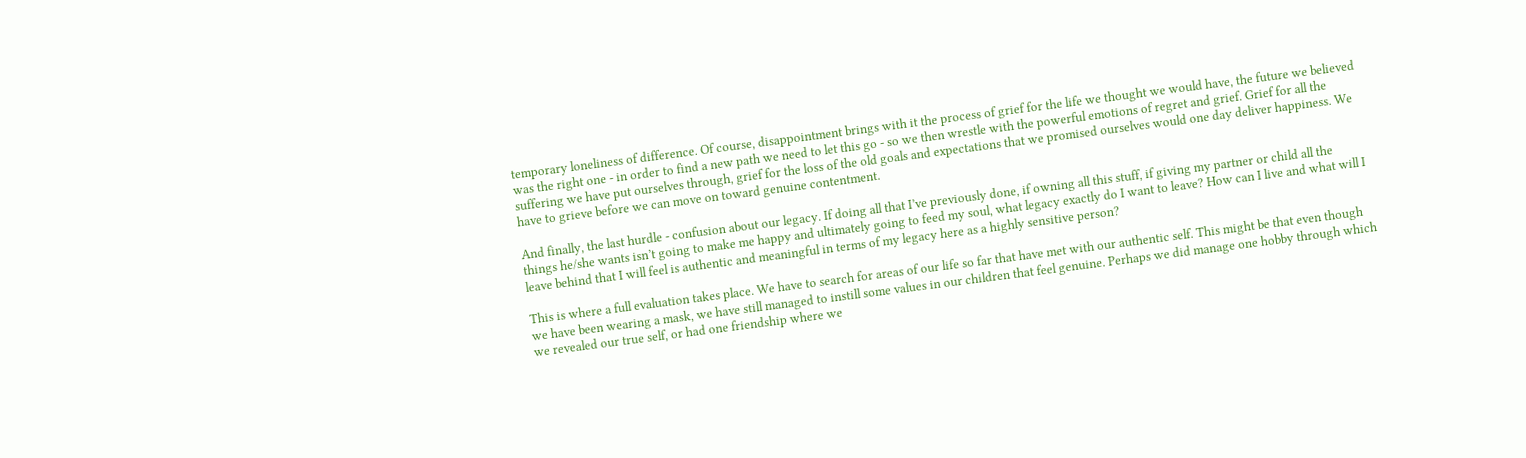temporary loneliness of difference. Of course, disappointment brings with it the process of grief for the life we thought we would have, the future we believed was the right one - in order to find a new path we need to let this go - so we then wrestle with the powerful emotions of regret and grief. Grief for all the suffering we have put ourselves through, grief for the loss of the old goals and expectations that we promised ourselves would one day deliver happiness. We have to grieve before we can move on toward genuine contentment.

And finally, the last hurdle - confusion about our legacy. If doing all that I’ve previously done, if owning all this stuff, if giving my partner or child all the things he/she wants isn’t going to make me happy and ultimately going to feed my soul, what legacy exactly do I want to leave? How can I live and what will I leave behind that I will feel is authentic and meaningful in terms of my legacy here as a highly sensitive person?

This is where a full evaluation takes place. We have to search for areas of our life so far that have met with our authentic self. This might be that even though we have been wearing a mask, we have still managed to instill some values in our children that feel genuine. Perhaps we did manage one hobby through which we revealed our true self, or had one friendship where we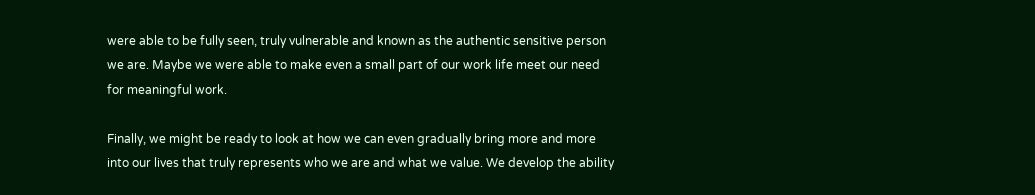were able to be fully seen, truly vulnerable and known as the authentic sensitive person we are. Maybe we were able to make even a small part of our work life meet our need for meaningful work.

Finally, we might be ready to look at how we can even gradually bring more and more into our lives that truly represents who we are and what we value. We develop the ability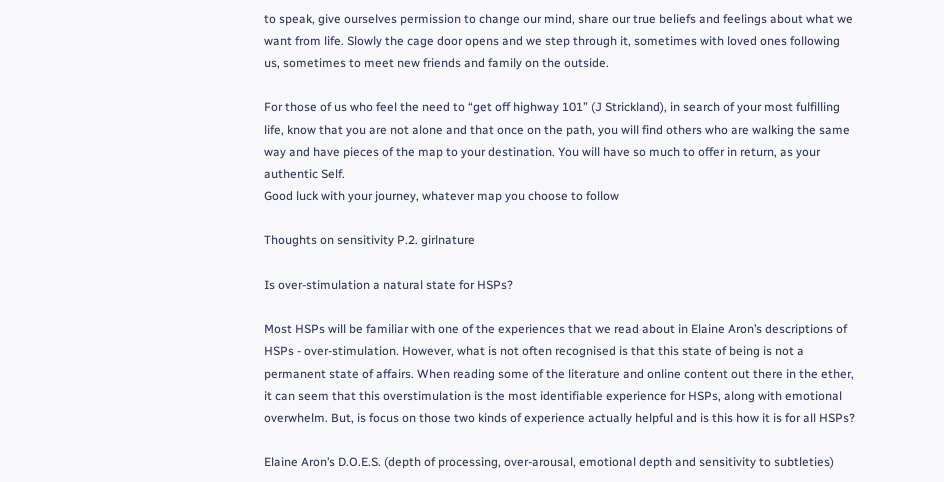to speak, give ourselves permission to change our mind, share our true beliefs and feelings about what we want from life. Slowly the cage door opens and we step through it, sometimes with loved ones following us, sometimes to meet new friends and family on the outside.

For those of us who feel the need to “get off highway 101” (J Strickland), in search of your most fulfilling life, know that you are not alone and that once on the path, you will find others who are walking the same way and have pieces of the map to your destination. You will have so much to offer in return, as your authentic Self.
Good luck with your journey, whatever map you choose to follow

Thoughts on sensitivity P.2. girlnature

Is over-stimulation a natural state for HSPs?

Most HSPs will be familiar with one of the experiences that we read about in Elaine Aron’s descriptions of HSPs - over-stimulation. However, what is not often recognised is that this state of being is not a permanent state of affairs. When reading some of the literature and online content out there in the ether, it can seem that this overstimulation is the most identifiable experience for HSPs, along with emotional overwhelm. But, is focus on those two kinds of experience actually helpful and is this how it is for all HSPs?

Elaine Aron’s D.O.E.S. (depth of processing, over-arousal, emotional depth and sensitivity to subtleties)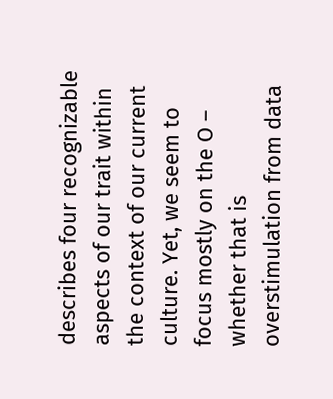describes four recognizable aspects of our trait within the context of our current culture. Yet, we seem to focus mostly on the O – whether that is overstimulation from data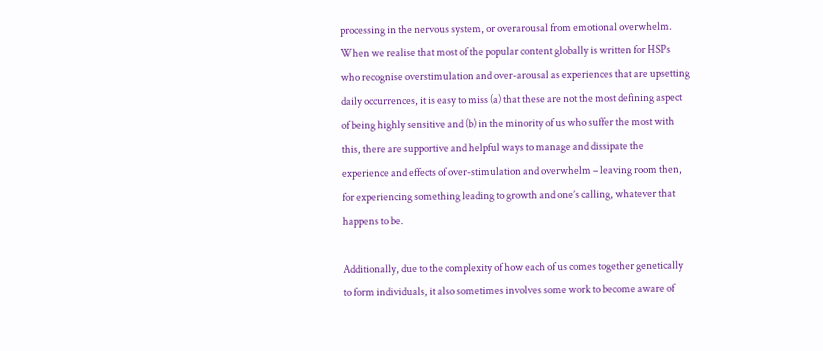processing in the nervous system, or overarousal from emotional overwhelm. When we realise that most of the popular content globally is written for HSPs who recognise overstimulation and over-arousal as experiences that are upsetting daily occurrences, it is easy to miss (a) that these are not the most defining aspect of being highly sensitive and (b) in the minority of us who suffer the most with this, there are supportive and helpful ways to manage and dissipate the experience and effects of over-stimulation and overwhelm – leaving room then, for experiencing something leading to growth and one’s calling, whatever that happens to be.

Additionally, due to the complexity of how each of us comes together genetically to form individuals, it also sometimes involves some work to become aware of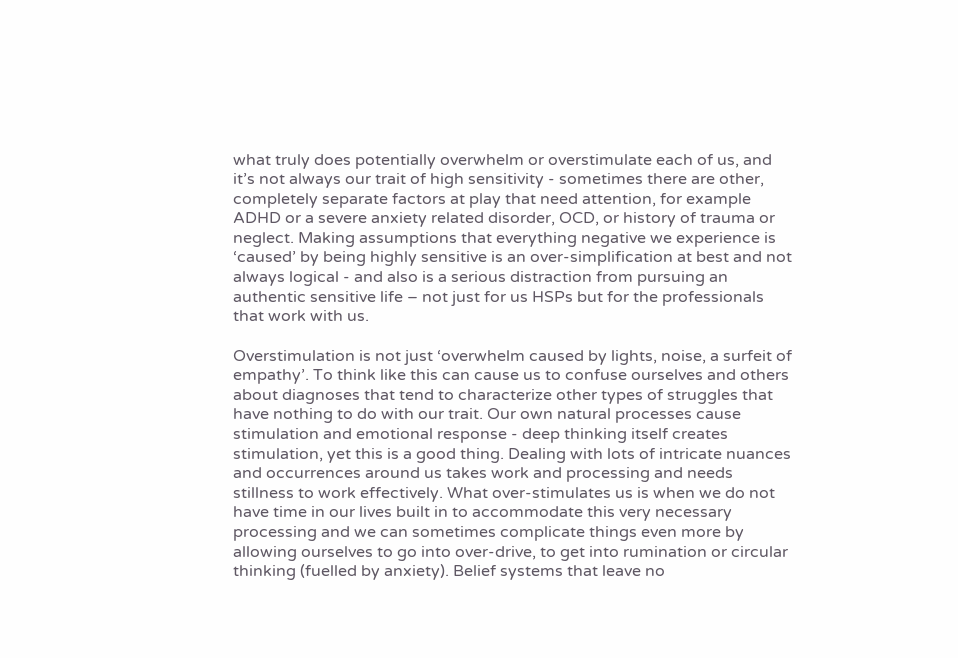what truly does potentially overwhelm or overstimulate each of us, and it’s not always our trait of high sensitivity - sometimes there are other, completely separate factors at play that need attention, for example ADHD or a severe anxiety related disorder, OCD, or history of trauma or neglect. Making assumptions that everything negative we experience is ‘caused’ by being highly sensitive is an over-simplification at best and not always logical - and also is a serious distraction from pursuing an authentic sensitive life – not just for us HSPs but for the professionals that work with us.

Overstimulation is not just ‘overwhelm caused by lights, noise, a surfeit of empathy’. To think like this can cause us to confuse ourselves and others about diagnoses that tend to characterize other types of struggles that have nothing to do with our trait. Our own natural processes cause stimulation and emotional response - deep thinking itself creates stimulation, yet this is a good thing. Dealing with lots of intricate nuances and occurrences around us takes work and processing and needs stillness to work effectively. What over-stimulates us is when we do not have time in our lives built in to accommodate this very necessary processing and we can sometimes complicate things even more by allowing ourselves to go into over-drive, to get into rumination or circular thinking (fuelled by anxiety). Belief systems that leave no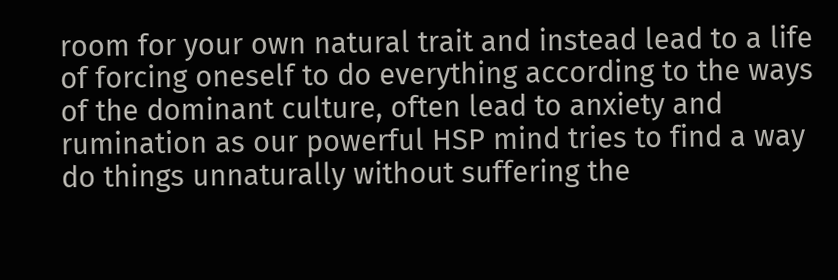room for your own natural trait and instead lead to a life of forcing oneself to do everything according to the ways of the dominant culture, often lead to anxiety and rumination as our powerful HSP mind tries to find a way do things unnaturally without suffering the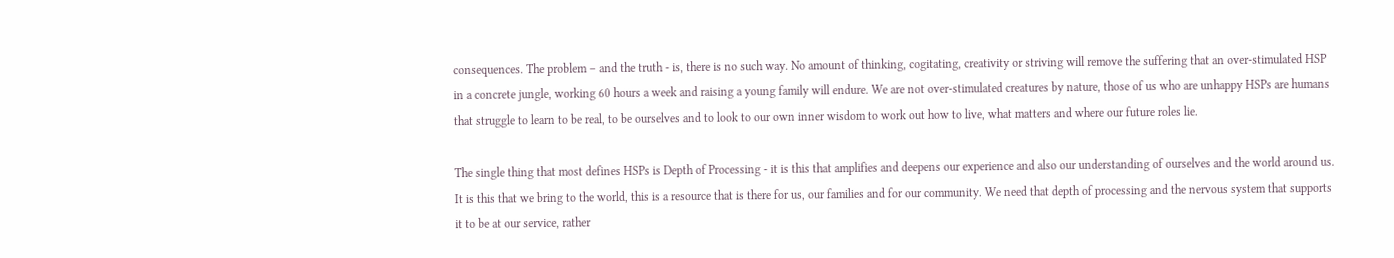consequences. The problem – and the truth - is, there is no such way. No amount of thinking, cogitating, creativity or striving will remove the suffering that an over-stimulated HSP in a concrete jungle, working 60 hours a week and raising a young family will endure. We are not over-stimulated creatures by nature, those of us who are unhappy HSPs are humans that struggle to learn to be real, to be ourselves and to look to our own inner wisdom to work out how to live, what matters and where our future roles lie.

The single thing that most defines HSPs is Depth of Processing - it is this that amplifies and deepens our experience and also our understanding of ourselves and the world around us. It is this that we bring to the world, this is a resource that is there for us, our families and for our community. We need that depth of processing and the nervous system that supports it to be at our service, rather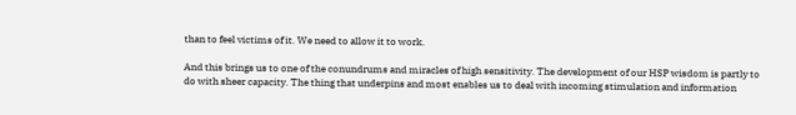than to feel victims of it. We need to allow it to work.

And this brings us to one of the conundrums and miracles of high sensitivity. The development of our HSP wisdom is partly to do with sheer capacity. The thing that underpins and most enables us to deal with incoming stimulation and information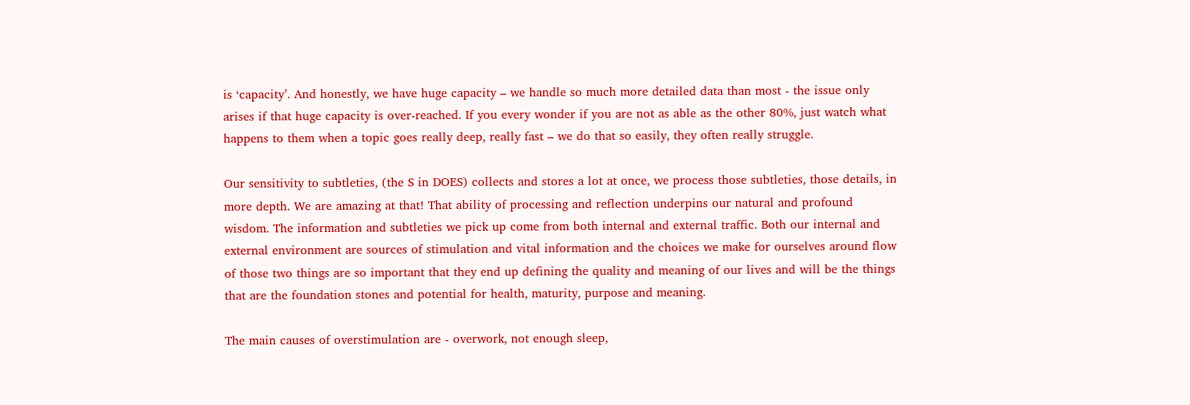is ‘capacity’. And honestly, we have huge capacity – we handle so much more detailed data than most - the issue only arises if that huge capacity is over-reached. If you every wonder if you are not as able as the other 80%, just watch what happens to them when a topic goes really deep, really fast – we do that so easily, they often really struggle.

Our sensitivity to subtleties, (the S in DOES) collects and stores a lot at once, we process those subtleties, those details, in more depth. We are amazing at that! That ability of processing and reflection underpins our natural and profound wisdom. The information and subtleties we pick up come from both internal and external traffic. Both our internal and external environment are sources of stimulation and vital information and the choices we make for ourselves around flow of those two things are so important that they end up defining the quality and meaning of our lives and will be the things that are the foundation stones and potential for health, maturity, purpose and meaning.

The main causes of overstimulation are - overwork, not enough sleep,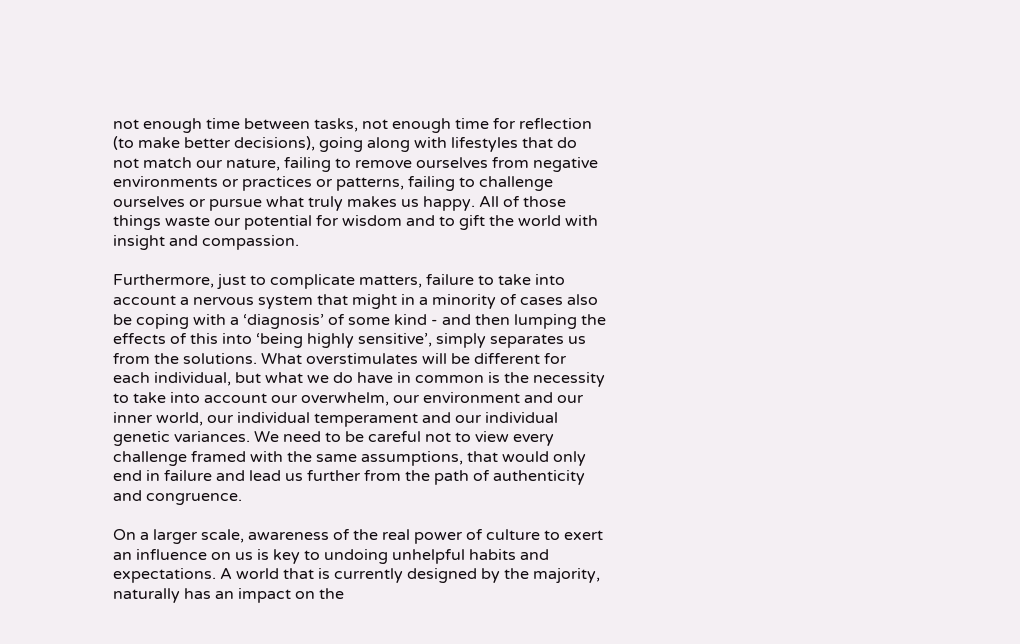not enough time between tasks, not enough time for reflection (to make better decisions), going along with lifestyles that do not match our nature, failing to remove ourselves from negative environments or practices or patterns, failing to challenge ourselves or pursue what truly makes us happy. All of those things waste our potential for wisdom and to gift the world with insight and compassion.

Furthermore, just to complicate matters, failure to take into account a nervous system that might in a minority of cases also be coping with a ‘diagnosis’ of some kind - and then lumping the effects of this into ‘being highly sensitive’, simply separates us from the solutions. What overstimulates will be different for each individual, but what we do have in common is the necessity to take into account our overwhelm, our environment and our inner world, our individual temperament and our individual genetic variances. We need to be careful not to view every challenge framed with the same assumptions, that would only end in failure and lead us further from the path of authenticity and congruence.

On a larger scale, awareness of the real power of culture to exert an influence on us is key to undoing unhelpful habits and expectations. A world that is currently designed by the majority, naturally has an impact on the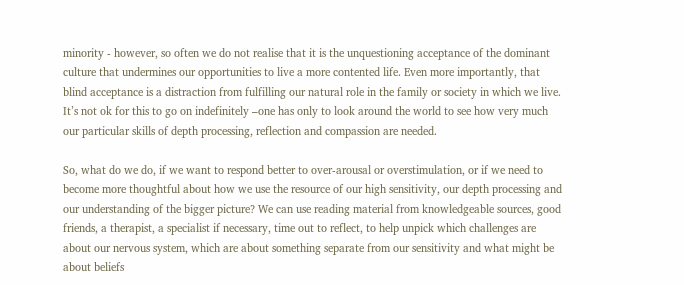minority - however, so often we do not realise that it is the unquestioning acceptance of the dominant culture that undermines our opportunities to live a more contented life. Even more importantly, that blind acceptance is a distraction from fulfilling our natural role in the family or society in which we live. It’s not ok for this to go on indefinitely –one has only to look around the world to see how very much our particular skills of depth processing, reflection and compassion are needed.

So, what do we do, if we want to respond better to over-arousal or overstimulation, or if we need to become more thoughtful about how we use the resource of our high sensitivity, our depth processing and our understanding of the bigger picture? We can use reading material from knowledgeable sources, good friends, a therapist, a specialist if necessary, time out to reflect, to help unpick which challenges are about our nervous system, which are about something separate from our sensitivity and what might be about beliefs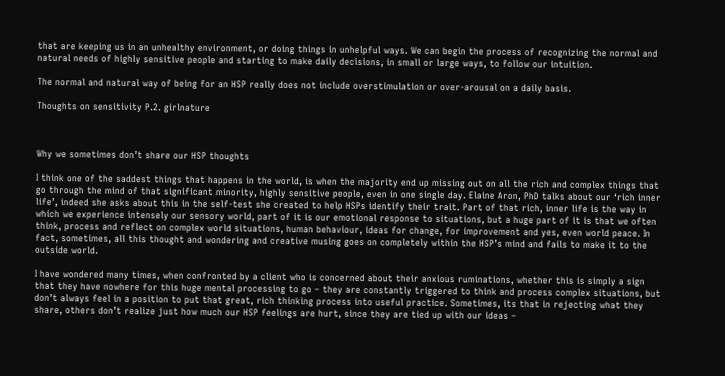that are keeping us in an unhealthy environment, or doing things in unhelpful ways. We can begin the process of recognizing the normal and natural needs of highly sensitive people and starting to make daily decisions, in small or large ways, to follow our intuition.

The normal and natural way of being for an HSP really does not include overstimulation or over-arousal on a daily basis.

Thoughts on sensitivity P.2. girlnature



Why we sometimes don’t share our HSP thoughts

I think one of the saddest things that happens in the world, is when the majority end up missing out on all the rich and complex things that go through the mind of that significant minority, highly sensitive people, even in one single day. Elaine Aron, PhD talks about our ‘rich inner life’, indeed she asks about this in the self-test she created to help HSPs identify their trait. Part of that rich, inner life is the way in which we experience intensely our sensory world, part of it is our emotional response to situations, but a huge part of it is that we often think, process and reflect on complex world situations, human behaviour, ideas for change, for improvement and yes, even world peace. In fact, sometimes, all this thought and wondering and creative musing goes on completely within the HSP’s mind and fails to make it to the outside world.

I have wondered many times, when confronted by a client who is concerned about their anxious ruminations, whether this is simply a sign that they have nowhere for this huge mental processing to go – they are constantly triggered to think and process complex situations, but don’t always feel in a position to put that great, rich thinking process into useful practice. Sometimes, its that in rejecting what they share, others don’t realize just how much our HSP feelings are hurt, since they are tied up with our ideas –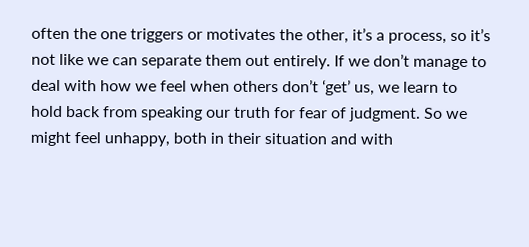often the one triggers or motivates the other, it’s a process, so it’s not like we can separate them out entirely. If we don’t manage to deal with how we feel when others don’t ‘get’ us, we learn to hold back from speaking our truth for fear of judgment. So we might feel unhappy, both in their situation and with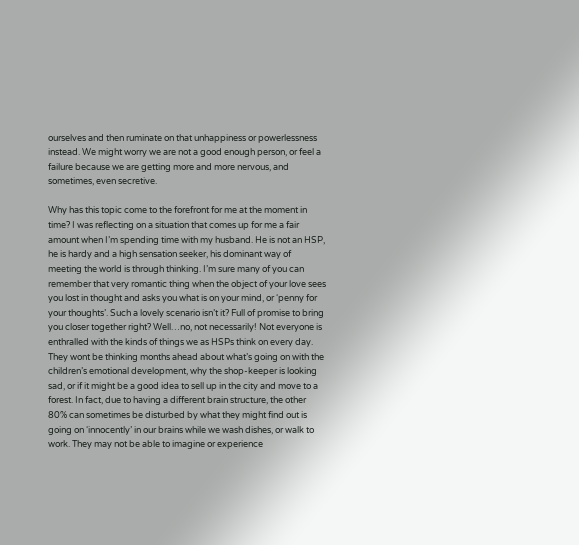ourselves and then ruminate on that unhappiness or powerlessness instead. We might worry we are not a good enough person, or feel a failure because we are getting more and more nervous, and sometimes, even secretive.

Why has this topic come to the forefront for me at the moment in time? I was reflecting on a situation that comes up for me a fair amount when I’m spending time with my husband. He is not an HSP, he is hardy and a high sensation seeker, his dominant way of meeting the world is through thinking. I’m sure many of you can remember that very romantic thing when the object of your love sees you lost in thought and asks you what is on your mind, or ‘penny for your thoughts’. Such a lovely scenario isn’t it? Full of promise to bring you closer together right? Well…no, not necessarily! Not everyone is enthralled with the kinds of things we as HSPs think on every day. They wont be thinking months ahead about what’s going on with the children’s emotional development, why the shop-keeper is looking sad, or if it might be a good idea to sell up in the city and move to a forest. In fact, due to having a different brain structure, the other 80% can sometimes be disturbed by what they might find out is going on ‘innocently’ in our brains while we wash dishes, or walk to work. They may not be able to imagine or experience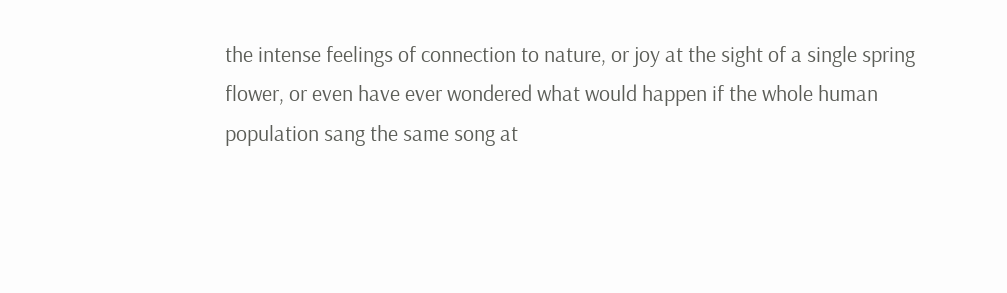the intense feelings of connection to nature, or joy at the sight of a single spring flower, or even have ever wondered what would happen if the whole human population sang the same song at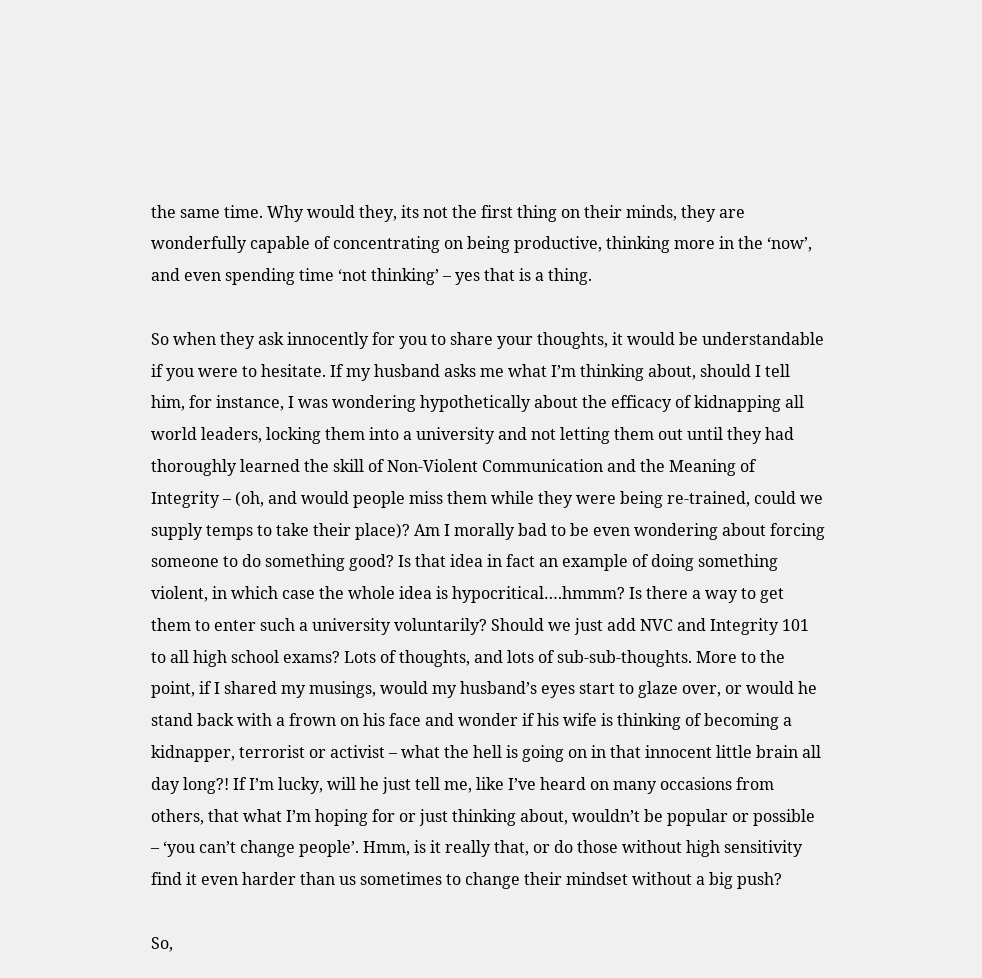the same time. Why would they, its not the first thing on their minds, they are wonderfully capable of concentrating on being productive, thinking more in the ‘now’, and even spending time ‘not thinking’ – yes that is a thing.

So when they ask innocently for you to share your thoughts, it would be understandable if you were to hesitate. If my husband asks me what I’m thinking about, should I tell him, for instance, I was wondering hypothetically about the efficacy of kidnapping all world leaders, locking them into a university and not letting them out until they had thoroughly learned the skill of Non-Violent Communication and the Meaning of Integrity – (oh, and would people miss them while they were being re-trained, could we supply temps to take their place)? Am I morally bad to be even wondering about forcing someone to do something good? Is that idea in fact an example of doing something violent, in which case the whole idea is hypocritical….hmmm? Is there a way to get them to enter such a university voluntarily? Should we just add NVC and Integrity 101 to all high school exams? Lots of thoughts, and lots of sub-sub-thoughts. More to the point, if I shared my musings, would my husband’s eyes start to glaze over, or would he stand back with a frown on his face and wonder if his wife is thinking of becoming a kidnapper, terrorist or activist – what the hell is going on in that innocent little brain all day long?! If I’m lucky, will he just tell me, like I’ve heard on many occasions from others, that what I’m hoping for or just thinking about, wouldn’t be popular or possible – ‘you can’t change people’. Hmm, is it really that, or do those without high sensitivity find it even harder than us sometimes to change their mindset without a big push?

So,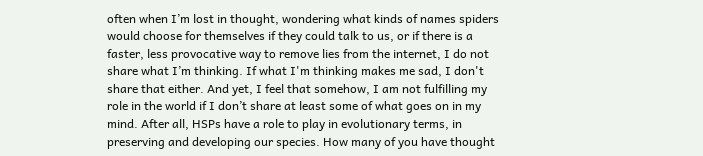often when I’m lost in thought, wondering what kinds of names spiders would choose for themselves if they could talk to us, or if there is a faster, less provocative way to remove lies from the internet, I do not share what I’m thinking. If what I'm thinking makes me sad, I don't share that either. And yet, I feel that somehow, I am not fulfilling my role in the world if I don’t share at least some of what goes on in my mind. After all, HSPs have a role to play in evolutionary terms, in preserving and developing our species. How many of you have thought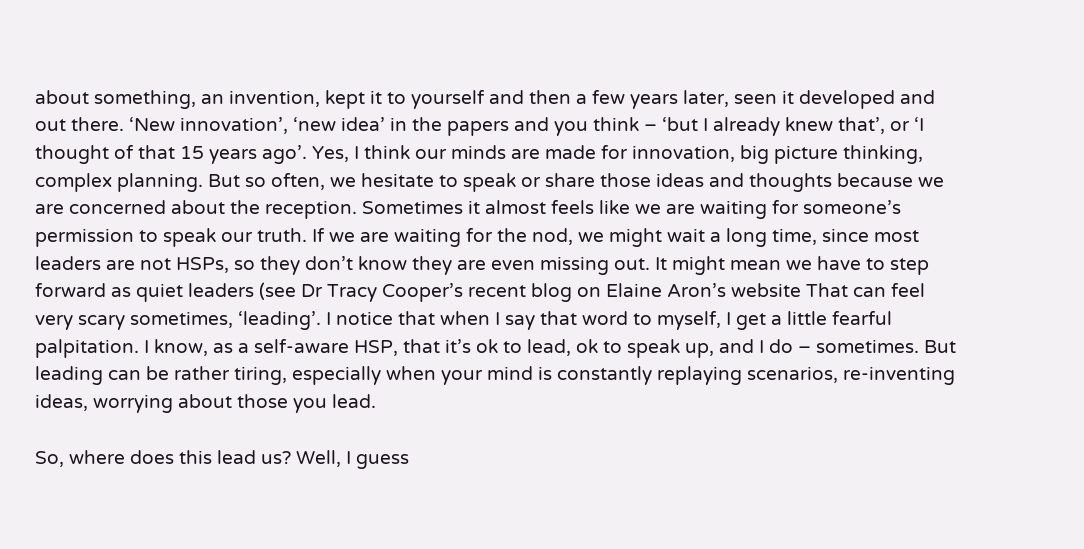about something, an invention, kept it to yourself and then a few years later, seen it developed and out there. ‘New innovation’, ‘new idea’ in the papers and you think – ‘but I already knew that’, or ‘I thought of that 15 years ago’. Yes, I think our minds are made for innovation, big picture thinking, complex planning. But so often, we hesitate to speak or share those ideas and thoughts because we are concerned about the reception. Sometimes it almost feels like we are waiting for someone’s permission to speak our truth. If we are waiting for the nod, we might wait a long time, since most leaders are not HSPs, so they don’t know they are even missing out. It might mean we have to step forward as quiet leaders (see Dr Tracy Cooper’s recent blog on Elaine Aron’s website That can feel very scary sometimes, ‘leading’. I notice that when I say that word to myself, I get a little fearful palpitation. I know, as a self-aware HSP, that it’s ok to lead, ok to speak up, and I do – sometimes. But leading can be rather tiring, especially when your mind is constantly replaying scenarios, re-inventing ideas, worrying about those you lead.

So, where does this lead us? Well, I guess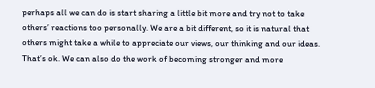perhaps all we can do is start sharing a little bit more and try not to take others’ reactions too personally. We are a bit different, so it is natural that others might take a while to appreciate our views, our thinking and our ideas. That’s ok. We can also do the work of becoming stronger and more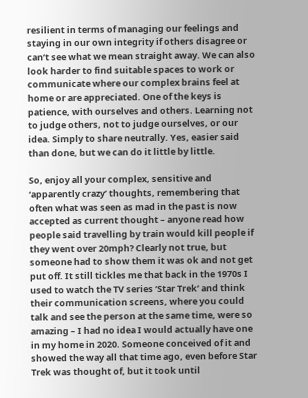resilient in terms of managing our feelings and staying in our own integrity if others disagree or can’t see what we mean straight away. We can also look harder to find suitable spaces to work or communicate where our complex brains feel at home or are appreciated. One of the keys is patience, with ourselves and others. Learning not to judge others, not to judge ourselves, or our idea. Simply to share neutrally. Yes, easier said than done, but we can do it little by little.

So, enjoy all your complex, sensitive and ‘apparently crazy’ thoughts, remembering that often what was seen as mad in the past is now accepted as current thought – anyone read how people said travelling by train would kill people if they went over 20mph? Clearly not true, but someone had to show them it was ok and not get put off. It still tickles me that back in the 1970s I used to watch the TV series ‘Star Trek’ and think their communication screens, where you could talk and see the person at the same time, were so amazing – I had no idea I would actually have one in my home in 2020. Someone conceived of it and showed the way all that time ago, even before Star Trek was thought of, but it took until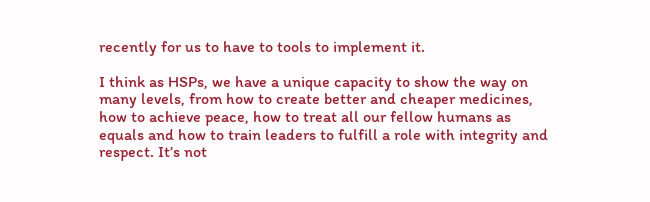recently for us to have to tools to implement it.

I think as HSPs, we have a unique capacity to show the way on many levels, from how to create better and cheaper medicines, how to achieve peace, how to treat all our fellow humans as equals and how to train leaders to fulfill a role with integrity and respect. It’s not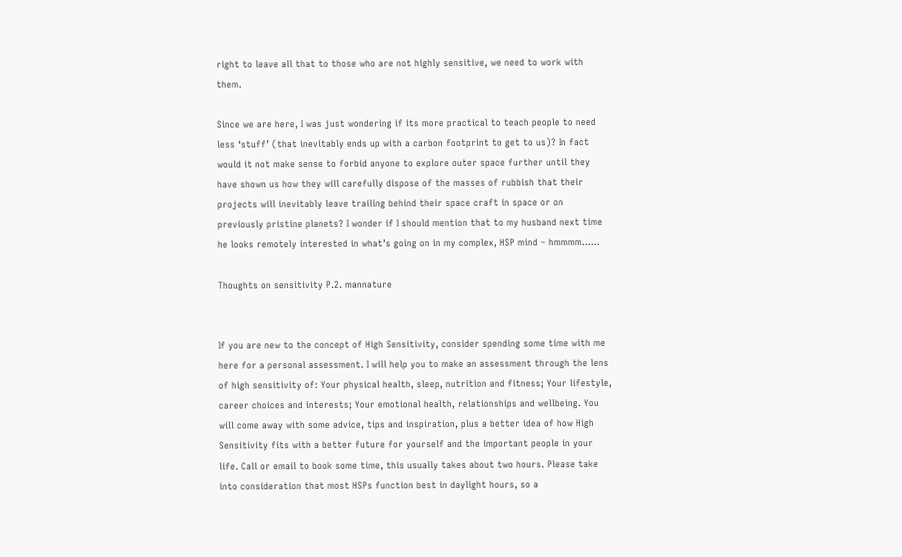right to leave all that to those who are not highly sensitive, we need to work with them.

Since we are here, I was just wondering if its more practical to teach people to need less ‘stuff’ (that inevitably ends up with a carbon footprint to get to us)? In fact would it not make sense to forbid anyone to explore outer space further until they have shown us how they will carefully dispose of the masses of rubbish that their projects will inevitably leave trailing behind their space craft in space or on previously pristine planets? I wonder if I should mention that to my husband next time he looks remotely interested in what’s going on in my complex, HSP mind – hmmmm……

Thoughts on sensitivity P.2. mannature


If you are new to the concept of High Sensitivity, consider spending some time with me here for a personal assessment. I will help you to make an assessment through the lens of high sensitivity of: Your physical health, sleep, nutrition and fitness; Your lifestyle, career choices and interests; Your emotional health, relationships and wellbeing. You will come away with some advice, tips and inspiration, plus a better idea of how High Sensitivity fits with a better future for yourself and the important people in your life. Call or email to book some time, this usually takes about two hours. Please take into consideration that most HSPs function best in daylight hours, so a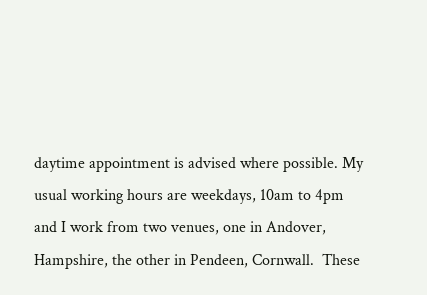daytime appointment is advised where possible. My usual working hours are weekdays, 10am to 4pm and I work from two venues, one in Andover, Hampshire, the other in Pendeen, Cornwall.  These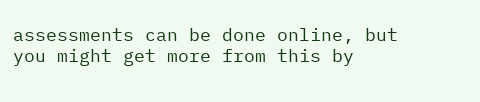assessments can be done online, but you might get more from this by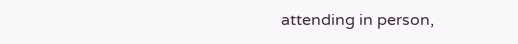attending in person,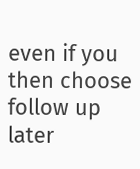even if you then choose follow up later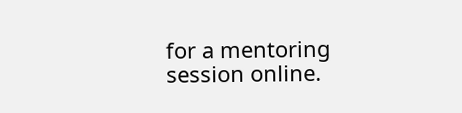for a mentoring session online.